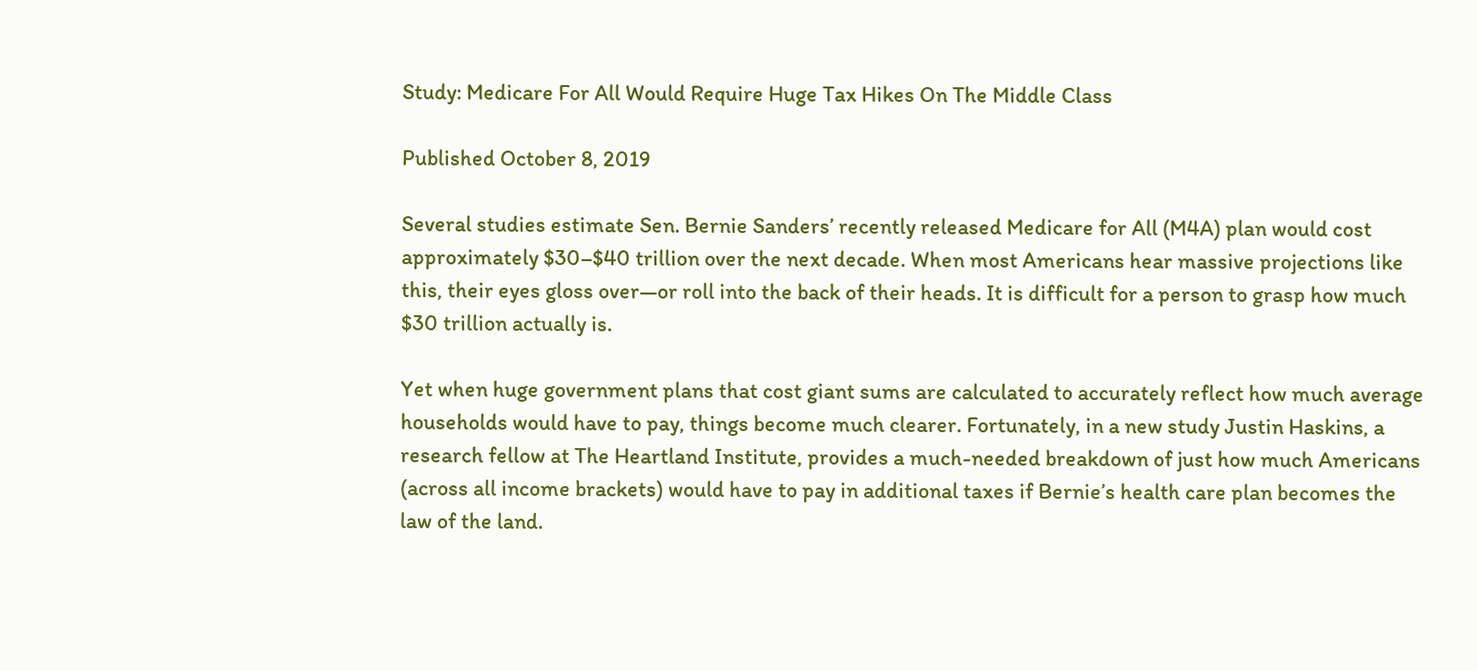Study: Medicare For All Would Require Huge Tax Hikes On The Middle Class

Published October 8, 2019

Several studies estimate Sen. Bernie Sanders’ recently released Medicare for All (M4A) plan would cost approximately $30–$40 trillion over the next decade. When most Americans hear massive projections like this, their eyes gloss over—or roll into the back of their heads. It is difficult for a person to grasp how much $30 trillion actually is.

Yet when huge government plans that cost giant sums are calculated to accurately reflect how much average households would have to pay, things become much clearer. Fortunately, in a new study Justin Haskins, a research fellow at The Heartland Institute, provides a much-needed breakdown of just how much Americans (across all income brackets) would have to pay in additional taxes if Bernie’s health care plan becomes the law of the land.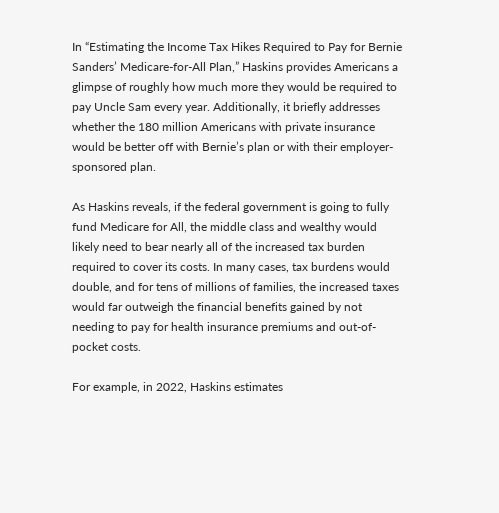In “Estimating the Income Tax Hikes Required to Pay for Bernie Sanders’ Medicare-for-All Plan,” Haskins provides Americans a glimpse of roughly how much more they would be required to pay Uncle Sam every year. Additionally, it briefly addresses whether the 180 million Americans with private insurance would be better off with Bernie’s plan or with their employer-sponsored plan.

As Haskins reveals, if the federal government is going to fully fund Medicare for All, the middle class and wealthy would likely need to bear nearly all of the increased tax burden required to cover its costs. In many cases, tax burdens would double, and for tens of millions of families, the increased taxes would far outweigh the financial benefits gained by not needing to pay for health insurance premiums and out-of-pocket costs.

For example, in 2022, Haskins estimates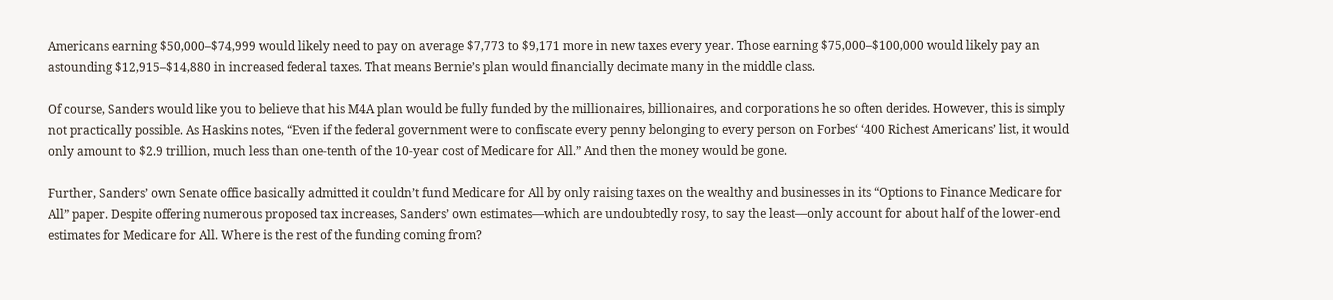Americans earning $50,000–$74,999 would likely need to pay on average $7,773 to $9,171 more in new taxes every year. Those earning $75,000–$100,000 would likely pay an astounding $12,915–$14,880 in increased federal taxes. That means Bernie’s plan would financially decimate many in the middle class.

Of course, Sanders would like you to believe that his M4A plan would be fully funded by the millionaires, billionaires, and corporations he so often derides. However, this is simply not practically possible. As Haskins notes, “Even if the federal government were to confiscate every penny belonging to every person on Forbes‘ ‘400 Richest Americans’ list, it would only amount to $2.9 trillion, much less than one-tenth of the 10-year cost of Medicare for All.” And then the money would be gone.

Further, Sanders’ own Senate office basically admitted it couldn’t fund Medicare for All by only raising taxes on the wealthy and businesses in its “Options to Finance Medicare for All” paper. Despite offering numerous proposed tax increases, Sanders’ own estimates—which are undoubtedly rosy, to say the least—only account for about half of the lower-end estimates for Medicare for All. Where is the rest of the funding coming from?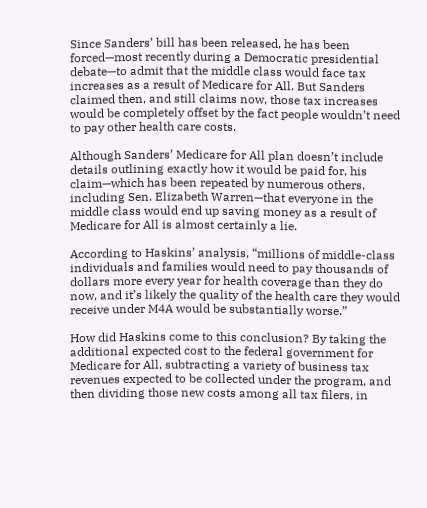Since Sanders’ bill has been released, he has been forced—most recently during a Democratic presidential debate—to admit that the middle class would face tax increases as a result of Medicare for All. But Sanders claimed then, and still claims now, those tax increases would be completely offset by the fact people wouldn’t need to pay other health care costs.

Although Sanders’ Medicare for All plan doesn’t include details outlining exactly how it would be paid for, his claim—which has been repeated by numerous others, including Sen. Elizabeth Warren—that everyone in the middle class would end up saving money as a result of Medicare for All is almost certainly a lie.

According to Haskins’ analysis, “millions of middle-class individuals and families would need to pay thousands of dollars more every year for health coverage than they do now, and it’s likely the quality of the health care they would receive under M4A would be substantially worse.”

How did Haskins come to this conclusion? By taking the additional expected cost to the federal government for Medicare for All, subtracting a variety of business tax revenues expected to be collected under the program, and then dividing those new costs among all tax filers, in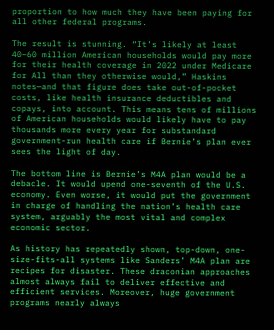proportion to how much they have been paying for all other federal programs.

The result is stunning. “It’s likely at least 40–60 million American households would pay more for their health coverage in 2022 under Medicare for All than they otherwise would,” Haskins notes—and that figure does take out-of-pocket costs, like health insurance deductibles and copays, into account. This means tens of millions of American households would likely have to pay thousands more every year for substandard government-run health care if Bernie’s plan ever sees the light of day.

The bottom line is Bernie’s M4A plan would be a debacle. It would upend one-seventh of the U.S. economy. Even worse, it would put the government in charge of handling the nation’s health care system, arguably the most vital and complex economic sector.

As history has repeatedly shown, top-down, one-size-fits-all systems like Sanders’ M4A plan are recipes for disaster. These draconian approaches almost always fail to deliver effective and efficient services. Moreover, huge government programs nearly always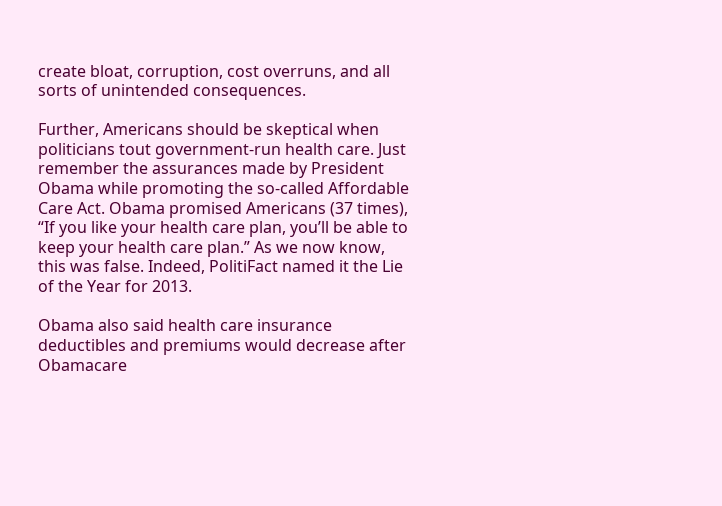create bloat, corruption, cost overruns, and all sorts of unintended consequences.

Further, Americans should be skeptical when politicians tout government-run health care. Just remember the assurances made by President Obama while promoting the so-called Affordable Care Act. Obama promised Americans (37 times), “If you like your health care plan, you’ll be able to keep your health care plan.” As we now know, this was false. Indeed, PolitiFact named it the Lie of the Year for 2013.

Obama also said health care insurance deductibles and premiums would decrease after Obamacare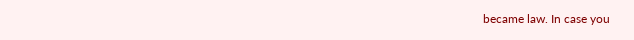became law. In case you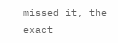missed it, the exact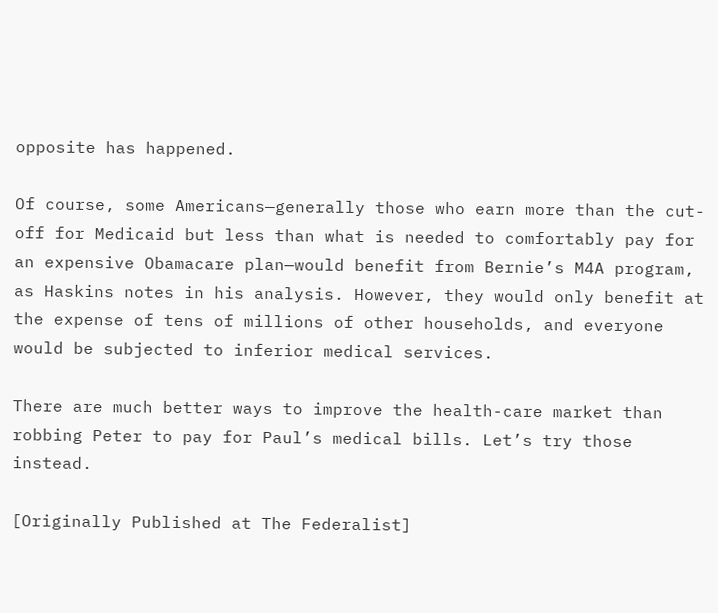opposite has happened.

Of course, some Americans—generally those who earn more than the cut-off for Medicaid but less than what is needed to comfortably pay for an expensive Obamacare plan—would benefit from Bernie’s M4A program, as Haskins notes in his analysis. However, they would only benefit at the expense of tens of millions of other households, and everyone would be subjected to inferior medical services.

There are much better ways to improve the health-care market than robbing Peter to pay for Paul’s medical bills. Let’s try those instead.

[Originally Published at The Federalist]